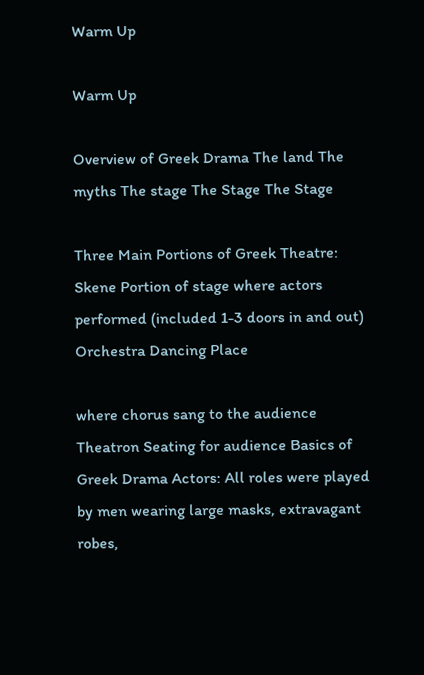Warm Up

Warm Up

Overview of Greek Drama The land The myths The stage The Stage The Stage

Three Main Portions of Greek Theatre: Skene Portion of stage where actors performed (included 1-3 doors in and out) Orchestra Dancing Place

where chorus sang to the audience Theatron Seating for audience Basics of Greek Drama Actors: All roles were played by men wearing large masks, extravagant robes,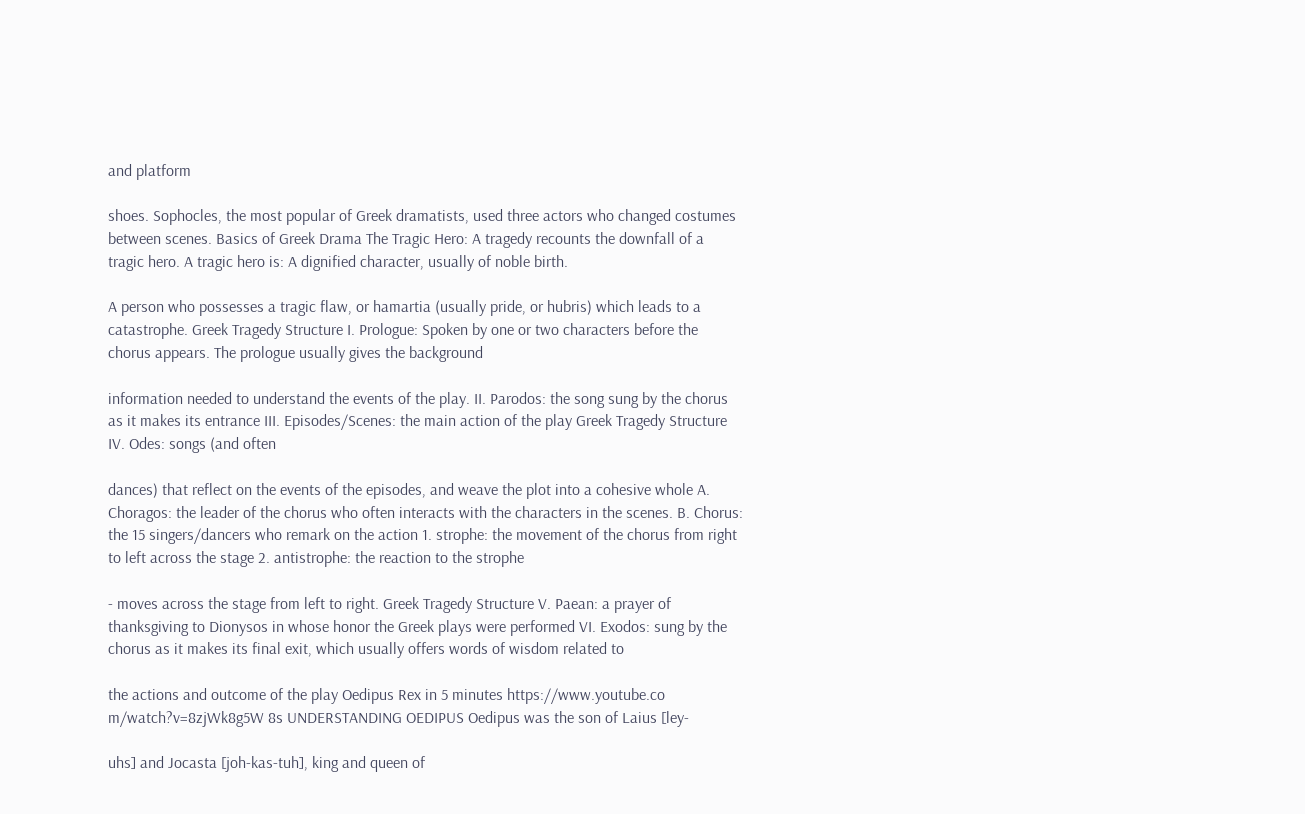and platform

shoes. Sophocles, the most popular of Greek dramatists, used three actors who changed costumes between scenes. Basics of Greek Drama The Tragic Hero: A tragedy recounts the downfall of a tragic hero. A tragic hero is: A dignified character, usually of noble birth.

A person who possesses a tragic flaw, or hamartia (usually pride, or hubris) which leads to a catastrophe. Greek Tragedy Structure I. Prologue: Spoken by one or two characters before the chorus appears. The prologue usually gives the background

information needed to understand the events of the play. II. Parodos: the song sung by the chorus as it makes its entrance III. Episodes/Scenes: the main action of the play Greek Tragedy Structure IV. Odes: songs (and often

dances) that reflect on the events of the episodes, and weave the plot into a cohesive whole A. Choragos: the leader of the chorus who often interacts with the characters in the scenes. B. Chorus: the 15 singers/dancers who remark on the action 1. strophe: the movement of the chorus from right to left across the stage 2. antistrophe: the reaction to the strophe

- moves across the stage from left to right. Greek Tragedy Structure V. Paean: a prayer of thanksgiving to Dionysos in whose honor the Greek plays were performed VI. Exodos: sung by the chorus as it makes its final exit, which usually offers words of wisdom related to

the actions and outcome of the play Oedipus Rex in 5 minutes https://www.youtube.co m/watch?v=8zjWk8g5W 8s UNDERSTANDING OEDIPUS Oedipus was the son of Laius [ley-

uhs] and Jocasta [joh-kas-tuh], king and queen of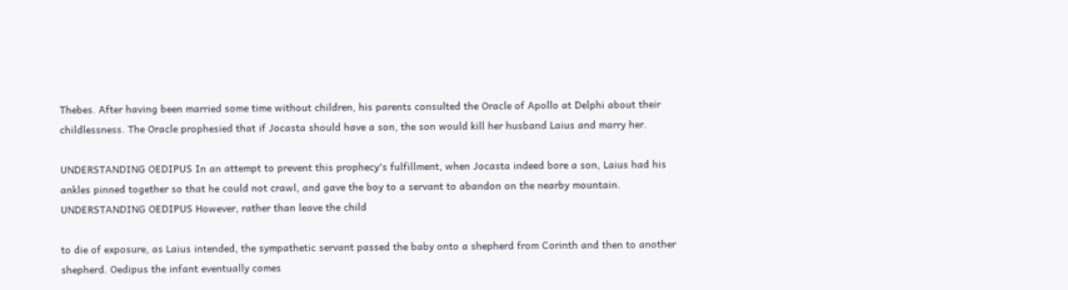Thebes. After having been married some time without children, his parents consulted the Oracle of Apollo at Delphi about their childlessness. The Oracle prophesied that if Jocasta should have a son, the son would kill her husband Laius and marry her.

UNDERSTANDING OEDIPUS In an attempt to prevent this prophecy's fulfillment, when Jocasta indeed bore a son, Laius had his ankles pinned together so that he could not crawl, and gave the boy to a servant to abandon on the nearby mountain. UNDERSTANDING OEDIPUS However, rather than leave the child

to die of exposure, as Laius intended, the sympathetic servant passed the baby onto a shepherd from Corinth and then to another shepherd. Oedipus the infant eventually comes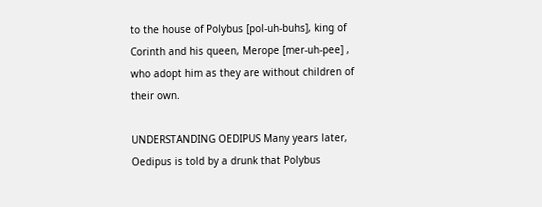to the house of Polybus [pol-uh-buhs], king of Corinth and his queen, Merope [mer-uh-pee] , who adopt him as they are without children of their own.

UNDERSTANDING OEDIPUS Many years later, Oedipus is told by a drunk that Polybus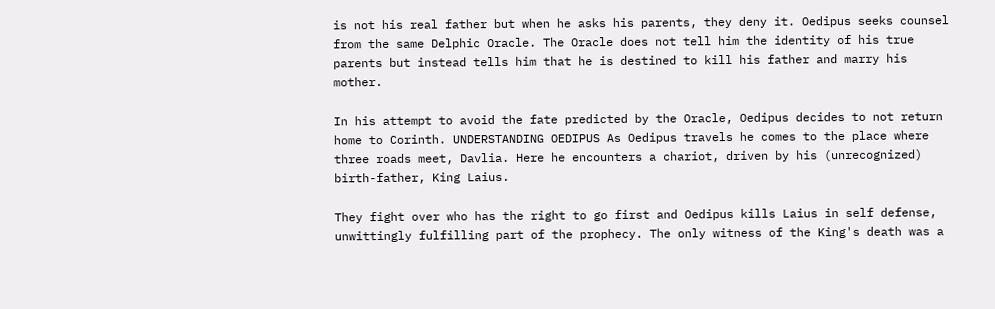is not his real father but when he asks his parents, they deny it. Oedipus seeks counsel from the same Delphic Oracle. The Oracle does not tell him the identity of his true parents but instead tells him that he is destined to kill his father and marry his mother.

In his attempt to avoid the fate predicted by the Oracle, Oedipus decides to not return home to Corinth. UNDERSTANDING OEDIPUS As Oedipus travels he comes to the place where three roads meet, Davlia. Here he encounters a chariot, driven by his (unrecognized) birth-father, King Laius.

They fight over who has the right to go first and Oedipus kills Laius in self defense, unwittingly fulfilling part of the prophecy. The only witness of the King's death was a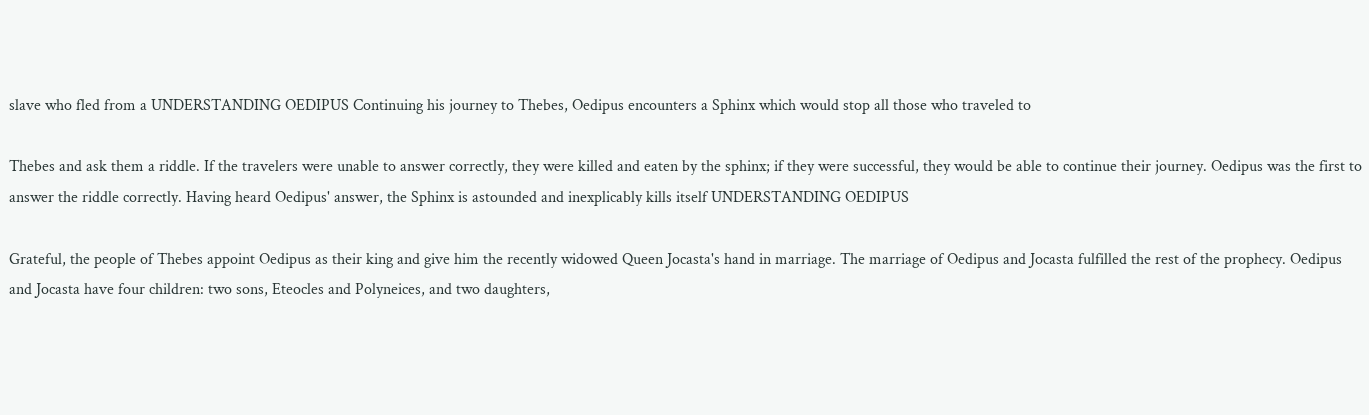slave who fled from a UNDERSTANDING OEDIPUS Continuing his journey to Thebes, Oedipus encounters a Sphinx which would stop all those who traveled to

Thebes and ask them a riddle. If the travelers were unable to answer correctly, they were killed and eaten by the sphinx; if they were successful, they would be able to continue their journey. Oedipus was the first to answer the riddle correctly. Having heard Oedipus' answer, the Sphinx is astounded and inexplicably kills itself UNDERSTANDING OEDIPUS

Grateful, the people of Thebes appoint Oedipus as their king and give him the recently widowed Queen Jocasta's hand in marriage. The marriage of Oedipus and Jocasta fulfilled the rest of the prophecy. Oedipus and Jocasta have four children: two sons, Eteocles and Polyneices, and two daughters,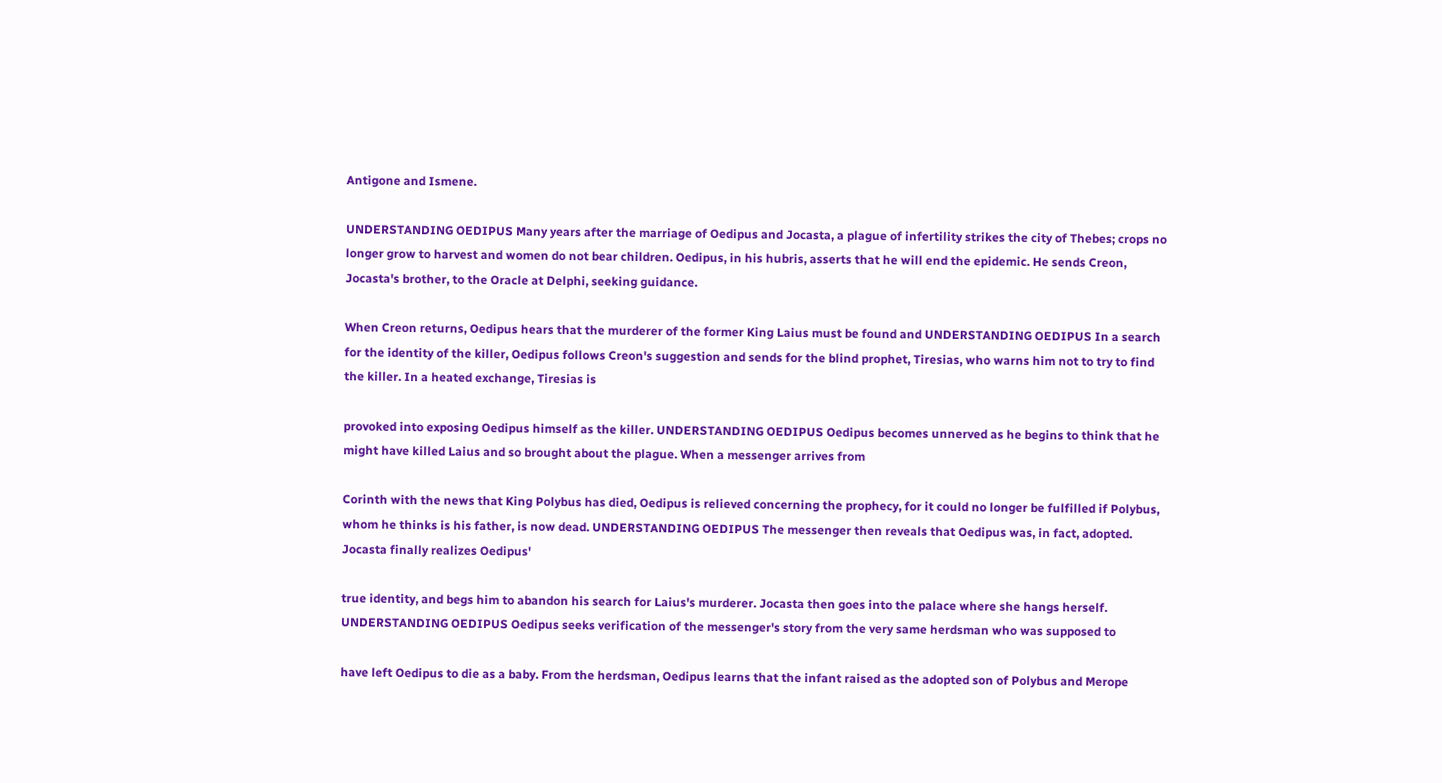Antigone and Ismene.

UNDERSTANDING OEDIPUS Many years after the marriage of Oedipus and Jocasta, a plague of infertility strikes the city of Thebes; crops no longer grow to harvest and women do not bear children. Oedipus, in his hubris, asserts that he will end the epidemic. He sends Creon, Jocasta's brother, to the Oracle at Delphi, seeking guidance.

When Creon returns, Oedipus hears that the murderer of the former King Laius must be found and UNDERSTANDING OEDIPUS In a search for the identity of the killer, Oedipus follows Creon's suggestion and sends for the blind prophet, Tiresias, who warns him not to try to find the killer. In a heated exchange, Tiresias is

provoked into exposing Oedipus himself as the killer. UNDERSTANDING OEDIPUS Oedipus becomes unnerved as he begins to think that he might have killed Laius and so brought about the plague. When a messenger arrives from

Corinth with the news that King Polybus has died, Oedipus is relieved concerning the prophecy, for it could no longer be fulfilled if Polybus, whom he thinks is his father, is now dead. UNDERSTANDING OEDIPUS The messenger then reveals that Oedipus was, in fact, adopted. Jocasta finally realizes Oedipus'

true identity, and begs him to abandon his search for Laius's murderer. Jocasta then goes into the palace where she hangs herself. UNDERSTANDING OEDIPUS Oedipus seeks verification of the messenger's story from the very same herdsman who was supposed to

have left Oedipus to die as a baby. From the herdsman, Oedipus learns that the infant raised as the adopted son of Polybus and Merope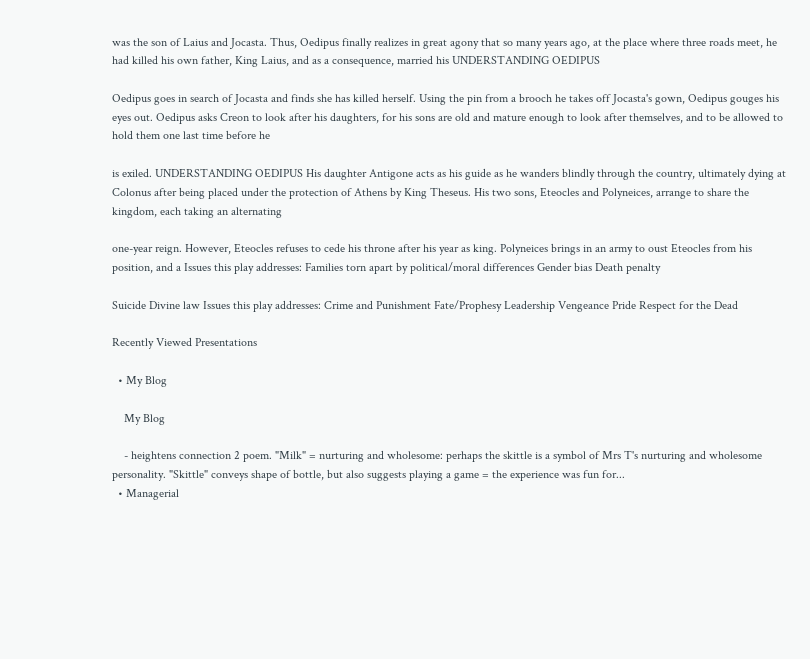was the son of Laius and Jocasta. Thus, Oedipus finally realizes in great agony that so many years ago, at the place where three roads meet, he had killed his own father, King Laius, and as a consequence, married his UNDERSTANDING OEDIPUS

Oedipus goes in search of Jocasta and finds she has killed herself. Using the pin from a brooch he takes off Jocasta's gown, Oedipus gouges his eyes out. Oedipus asks Creon to look after his daughters, for his sons are old and mature enough to look after themselves, and to be allowed to hold them one last time before he

is exiled. UNDERSTANDING OEDIPUS His daughter Antigone acts as his guide as he wanders blindly through the country, ultimately dying at Colonus after being placed under the protection of Athens by King Theseus. His two sons, Eteocles and Polyneices, arrange to share the kingdom, each taking an alternating

one-year reign. However, Eteocles refuses to cede his throne after his year as king. Polyneices brings in an army to oust Eteocles from his position, and a Issues this play addresses: Families torn apart by political/moral differences Gender bias Death penalty

Suicide Divine law Issues this play addresses: Crime and Punishment Fate/Prophesy Leadership Vengeance Pride Respect for the Dead

Recently Viewed Presentations

  • My Blog

    My Blog

    - heightens connection 2 poem. "Milk" = nurturing and wholesome: perhaps the skittle is a symbol of Mrs T's nurturing and wholesome personality. "Skittle" conveys shape of bottle, but also suggests playing a game = the experience was fun for...
  • Managerial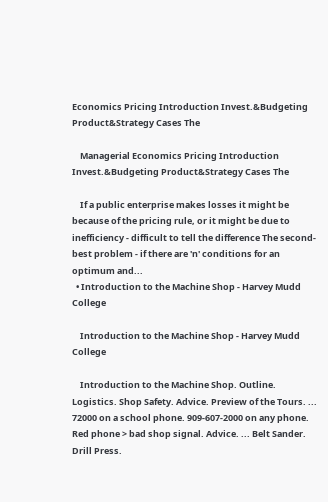Economics Pricing Introduction Invest.&Budgeting Product&Strategy Cases The

    Managerial Economics Pricing Introduction Invest.&Budgeting Product&Strategy Cases The

    If a public enterprise makes losses it might be because of the pricing rule, or it might be due to inefficiency - difficult to tell the difference The second-best problem - if there are 'n' conditions for an optimum and...
  • Introduction to the Machine Shop - Harvey Mudd College

    Introduction to the Machine Shop - Harvey Mudd College

    Introduction to the Machine Shop. Outline. Logistics. Shop Safety. Advice. Preview of the Tours. ... 72000 on a school phone. 909-607-2000 on any phone. Red phone > bad shop signal. Advice. ... Belt Sander. Drill Press.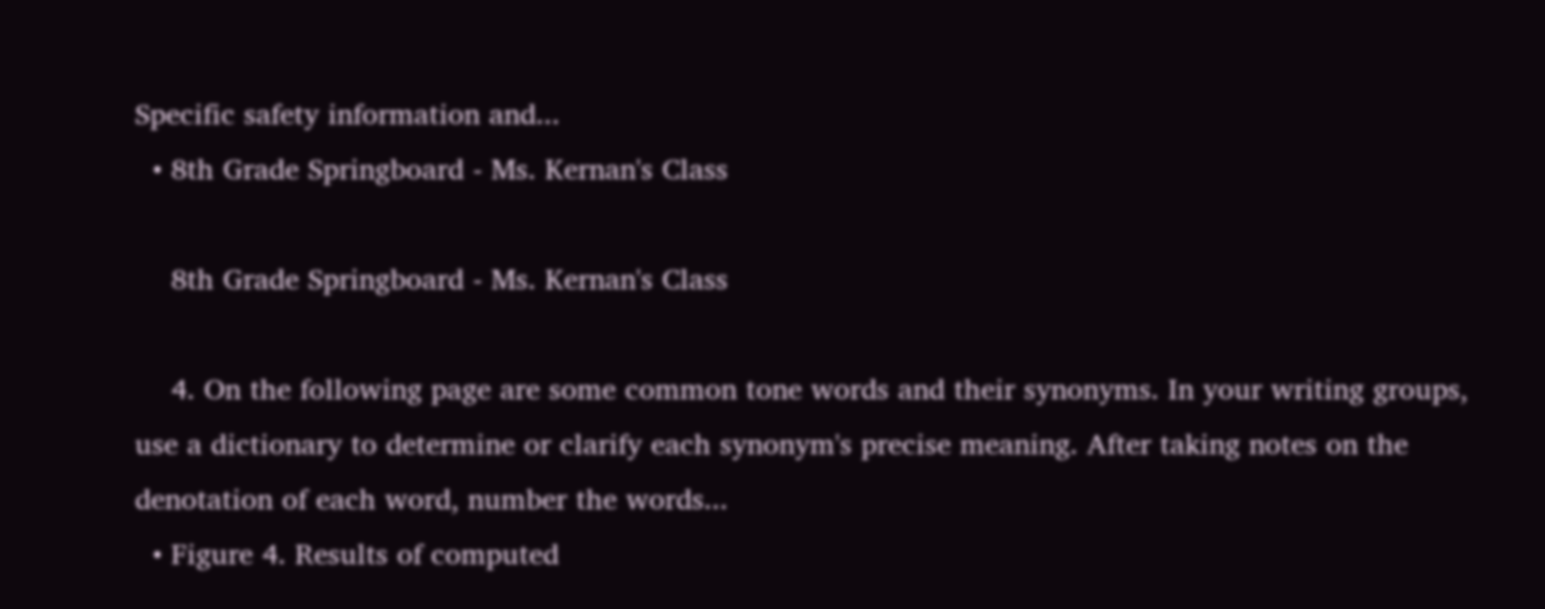Specific safety information and...
  • 8th Grade Springboard - Ms. Kernan's Class

    8th Grade Springboard - Ms. Kernan's Class

    4. On the following page are some common tone words and their synonyms. In your writing groups, use a dictionary to determine or clarify each synonym's precise meaning. After taking notes on the denotation of each word, number the words...
  • Figure 4. Results of computed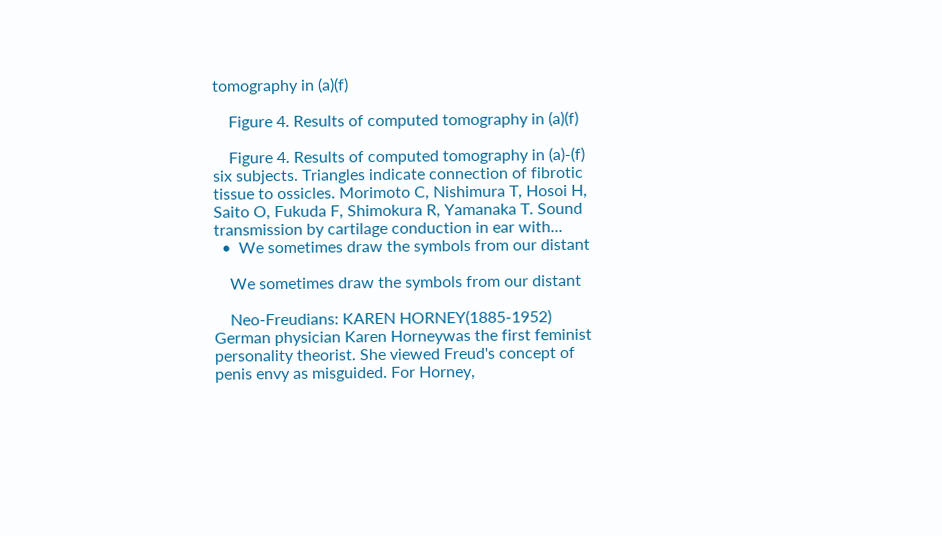tomography in (a)(f)

    Figure 4. Results of computed tomography in (a)(f)

    Figure 4. Results of computed tomography in (a)-(f) six subjects. Triangles indicate connection of fibrotic tissue to ossicles. Morimoto C, Nishimura T, Hosoi H, Saito O, Fukuda F, Shimokura R, Yamanaka T. Sound transmission by cartilage conduction in ear with...
  •  We sometimes draw the symbols from our distant

    We sometimes draw the symbols from our distant

    Neo-Freudians: KAREN HORNEY(1885-1952) German physician Karen Horneywas the first feminist personality theorist. She viewed Freud's concept of penis envy as misguided. For Horney,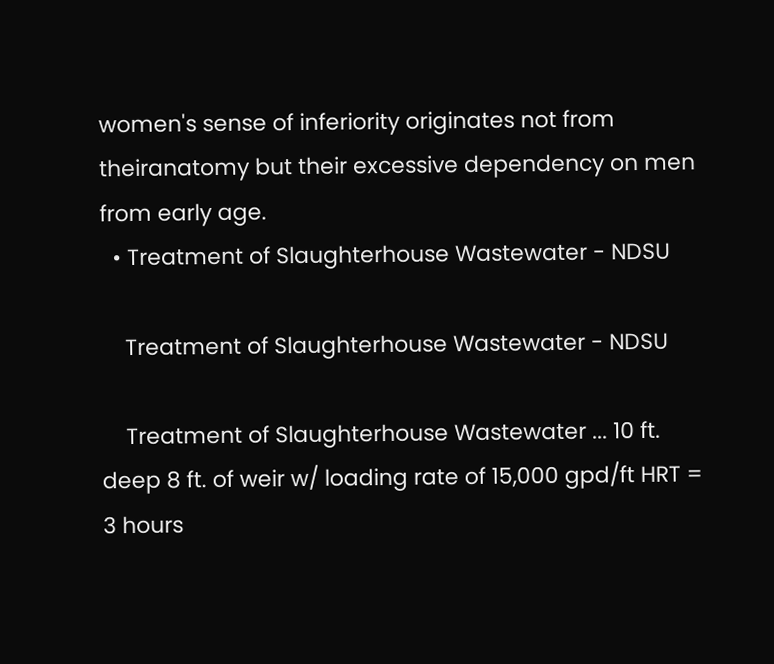women's sense of inferiority originates not from theiranatomy but their excessive dependency on men from early age.
  • Treatment of Slaughterhouse Wastewater - NDSU

    Treatment of Slaughterhouse Wastewater - NDSU

    Treatment of Slaughterhouse Wastewater ... 10 ft. deep 8 ft. of weir w/ loading rate of 15,000 gpd/ft HRT = 3 hours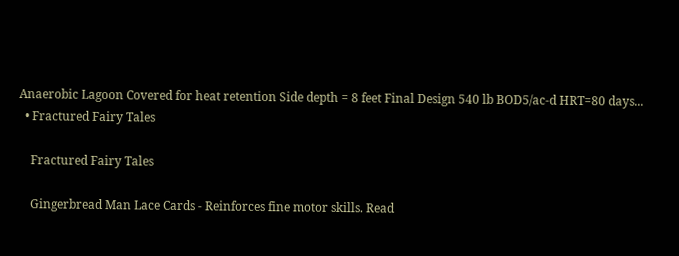Anaerobic Lagoon Covered for heat retention Side depth = 8 feet Final Design 540 lb BOD5/ac-d HRT=80 days...
  • Fractured Fairy Tales

    Fractured Fairy Tales

    Gingerbread Man Lace Cards - Reinforces fine motor skills. Read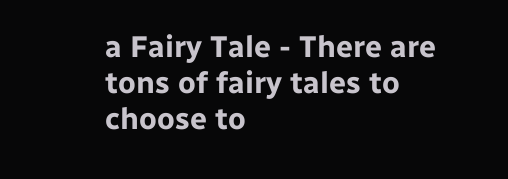a Fairy Tale - There are tons of fairy tales to choose to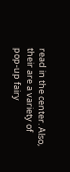read in the center. Also, their are a variety of pop-up fairy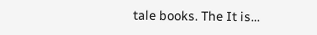tale books. The It is...